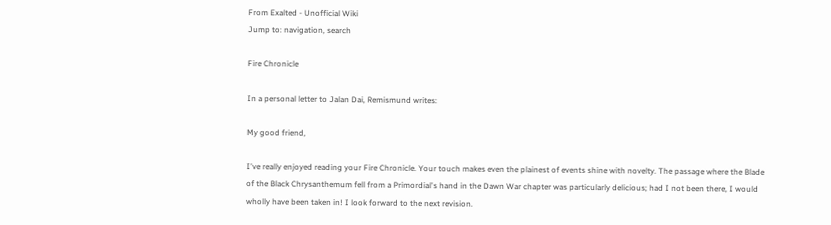From Exalted - Unofficial Wiki
Jump to: navigation, search

Fire Chronicle

In a personal letter to Jalan Dai, Remismund writes:

My good friend,

I've really enjoyed reading your Fire Chronicle. Your touch makes even the plainest of events shine with novelty. The passage where the Blade of the Black Chrysanthemum fell from a Primordial's hand in the Dawn War chapter was particularly delicious; had I not been there, I would wholly have been taken in! I look forward to the next revision.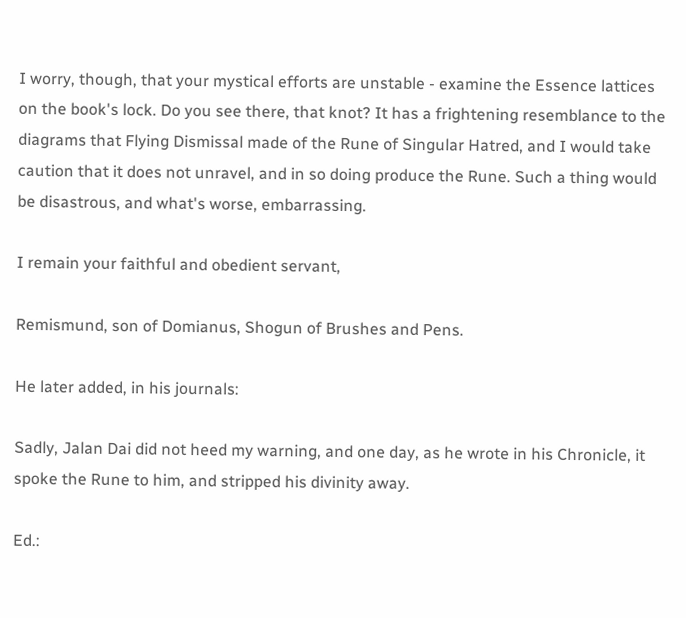I worry, though, that your mystical efforts are unstable - examine the Essence lattices on the book's lock. Do you see there, that knot? It has a frightening resemblance to the diagrams that Flying Dismissal made of the Rune of Singular Hatred, and I would take caution that it does not unravel, and in so doing produce the Rune. Such a thing would be disastrous, and what's worse, embarrassing.

I remain your faithful and obedient servant,

Remismund, son of Domianus, Shogun of Brushes and Pens.

He later added, in his journals:

Sadly, Jalan Dai did not heed my warning, and one day, as he wrote in his Chronicle, it spoke the Rune to him, and stripped his divinity away.

Ed.: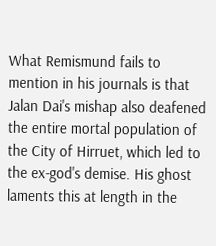What Remismund fails to mention in his journals is that Jalan Dai's mishap also deafened the entire mortal population of the City of Hirruet, which led to the ex-god's demise. His ghost laments this at length in the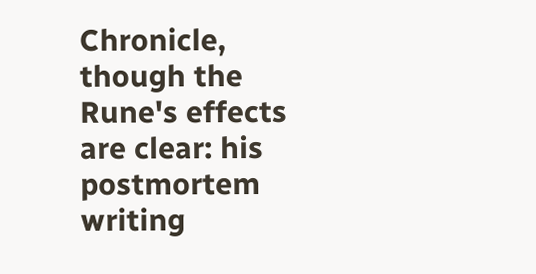Chronicle, though the Rune's effects are clear: his postmortem writing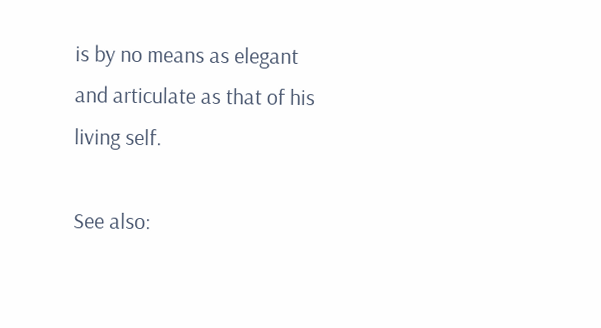is by no means as elegant and articulate as that of his living self.

See also: